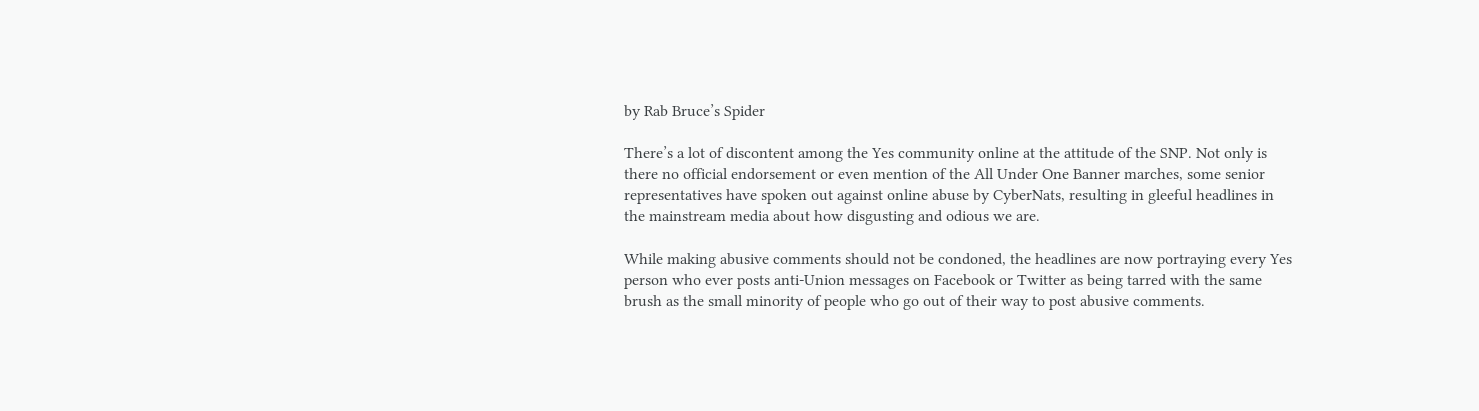by Rab Bruce’s Spider

There’s a lot of discontent among the Yes community online at the attitude of the SNP. Not only is there no official endorsement or even mention of the All Under One Banner marches, some senior representatives have spoken out against online abuse by CyberNats, resulting in gleeful headlines in the mainstream media about how disgusting and odious we are.

While making abusive comments should not be condoned, the headlines are now portraying every Yes person who ever posts anti-Union messages on Facebook or Twitter as being tarred with the same brush as the small minority of people who go out of their way to post abusive comments.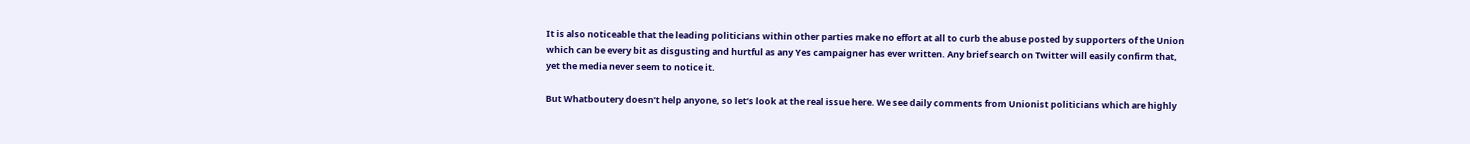It is also noticeable that the leading politicians within other parties make no effort at all to curb the abuse posted by supporters of the Union which can be every bit as disgusting and hurtful as any Yes campaigner has ever written. Any brief search on Twitter will easily confirm that, yet the media never seem to notice it.

But Whatboutery doesn’t help anyone, so let’s look at the real issue here. We see daily comments from Unionist politicians which are highly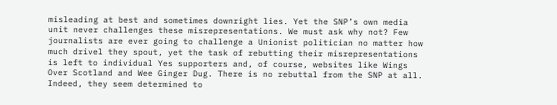misleading at best and sometimes downright lies. Yet the SNP’s own media unit never challenges these misrepresentations. We must ask why not? Few journalists are ever going to challenge a Unionist politician no matter how much drivel they spout, yet the task of rebutting their misrepresentations is left to individual Yes supporters and, of course, websites like Wings Over Scotland and Wee Ginger Dug. There is no rebuttal from the SNP at all. Indeed, they seem determined to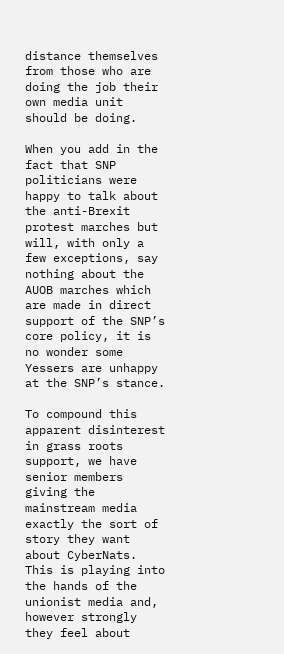distance themselves from those who are doing the job their own media unit should be doing.

When you add in the fact that SNP politicians were happy to talk about the anti-Brexit protest marches but will, with only a few exceptions, say nothing about the AUOB marches which are made in direct support of the SNP’s core policy, it is no wonder some Yessers are unhappy at the SNP’s stance.

To compound this apparent disinterest in grass roots support, we have senior members giving the mainstream media exactly the sort of story they want about CyberNats. This is playing into the hands of the unionist media and, however strongly they feel about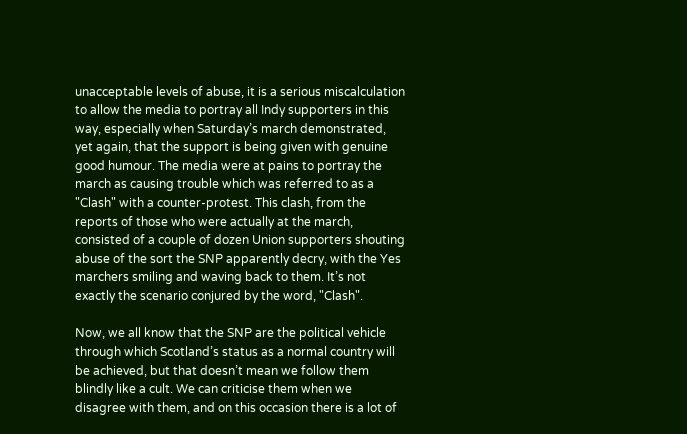unacceptable levels of abuse, it is a serious miscalculation to allow the media to portray all Indy supporters in this way, especially when Saturday’s march demonstrated, yet again, that the support is being given with genuine good humour. The media were at pains to portray the march as causing trouble which was referred to as a "Clash" with a counter-protest. This clash, from the reports of those who were actually at the march, consisted of a couple of dozen Union supporters shouting abuse of the sort the SNP apparently decry, with the Yes marchers smiling and waving back to them. It’s not exactly the scenario conjured by the word, "Clash".

Now, we all know that the SNP are the political vehicle through which Scotland’s status as a normal country will be achieved, but that doesn’t mean we follow them blindly like a cult. We can criticise them when we disagree with them, and on this occasion there is a lot of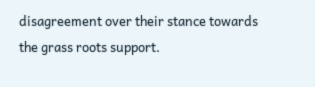disagreement over their stance towards the grass roots support.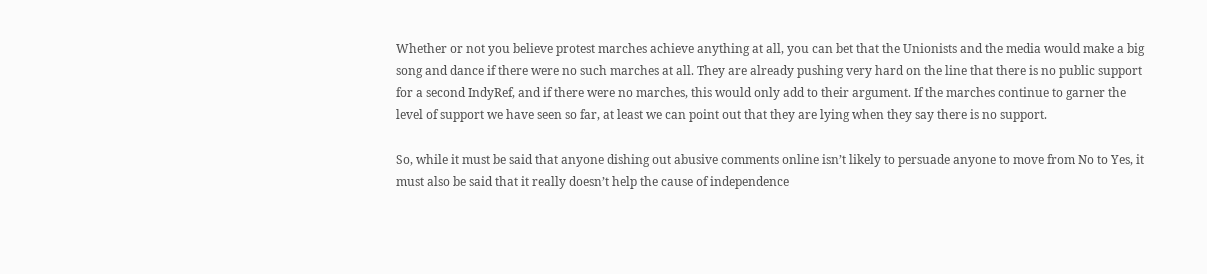Whether or not you believe protest marches achieve anything at all, you can bet that the Unionists and the media would make a big song and dance if there were no such marches at all. They are already pushing very hard on the line that there is no public support for a second IndyRef, and if there were no marches, this would only add to their argument. If the marches continue to garner the level of support we have seen so far, at least we can point out that they are lying when they say there is no support.

So, while it must be said that anyone dishing out abusive comments online isn’t likely to persuade anyone to move from No to Yes, it must also be said that it really doesn’t help the cause of independence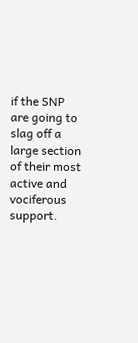if the SNP are going to slag off a large section of their most active and vociferous support.